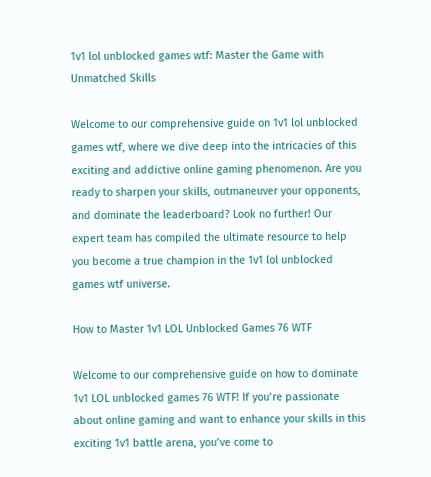1v1 lol unblocked games wtf: Master the Game with Unmatched Skills

Welcome to our comprehensive guide on 1v1 lol unblocked games wtf, where we dive deep into the intricacies of this exciting and addictive online gaming phenomenon. Are you ready to sharpen your skills, outmaneuver your opponents, and dominate the leaderboard? Look no further! Our expert team has compiled the ultimate resource to help you become a true champion in the 1v1 lol unblocked games wtf universe.

How to Master 1v1 LOL Unblocked Games 76 WTF

Welcome to our comprehensive guide on how to dominate 1v1 LOL unblocked games 76 WTF! If you’re passionate about online gaming and want to enhance your skills in this exciting 1v1 battle arena, you’ve come to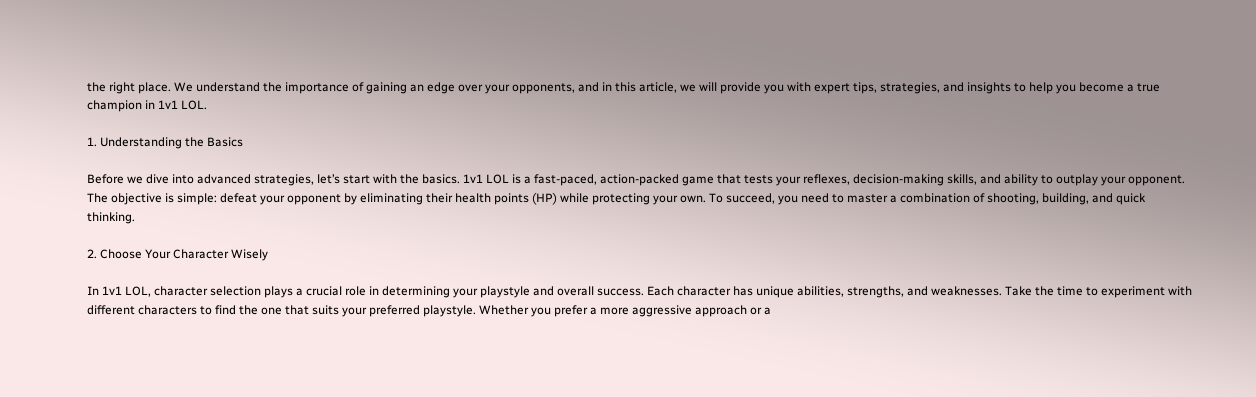the right place. We understand the importance of gaining an edge over your opponents, and in this article, we will provide you with expert tips, strategies, and insights to help you become a true champion in 1v1 LOL.

1. Understanding the Basics

Before we dive into advanced strategies, let’s start with the basics. 1v1 LOL is a fast-paced, action-packed game that tests your reflexes, decision-making skills, and ability to outplay your opponent. The objective is simple: defeat your opponent by eliminating their health points (HP) while protecting your own. To succeed, you need to master a combination of shooting, building, and quick thinking.

2. Choose Your Character Wisely

In 1v1 LOL, character selection plays a crucial role in determining your playstyle and overall success. Each character has unique abilities, strengths, and weaknesses. Take the time to experiment with different characters to find the one that suits your preferred playstyle. Whether you prefer a more aggressive approach or a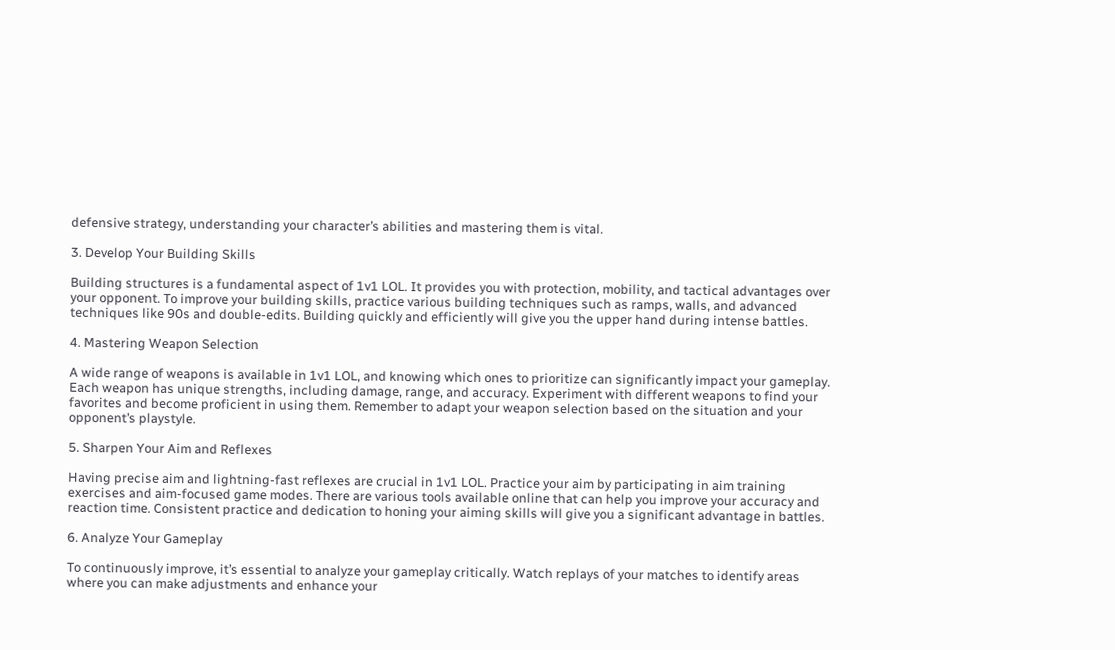defensive strategy, understanding your character’s abilities and mastering them is vital.

3. Develop Your Building Skills

Building structures is a fundamental aspect of 1v1 LOL. It provides you with protection, mobility, and tactical advantages over your opponent. To improve your building skills, practice various building techniques such as ramps, walls, and advanced techniques like 90s and double-edits. Building quickly and efficiently will give you the upper hand during intense battles.

4. Mastering Weapon Selection

A wide range of weapons is available in 1v1 LOL, and knowing which ones to prioritize can significantly impact your gameplay. Each weapon has unique strengths, including damage, range, and accuracy. Experiment with different weapons to find your favorites and become proficient in using them. Remember to adapt your weapon selection based on the situation and your opponent’s playstyle.

5. Sharpen Your Aim and Reflexes

Having precise aim and lightning-fast reflexes are crucial in 1v1 LOL. Practice your aim by participating in aim training exercises and aim-focused game modes. There are various tools available online that can help you improve your accuracy and reaction time. Consistent practice and dedication to honing your aiming skills will give you a significant advantage in battles.

6. Analyze Your Gameplay

To continuously improve, it’s essential to analyze your gameplay critically. Watch replays of your matches to identify areas where you can make adjustments and enhance your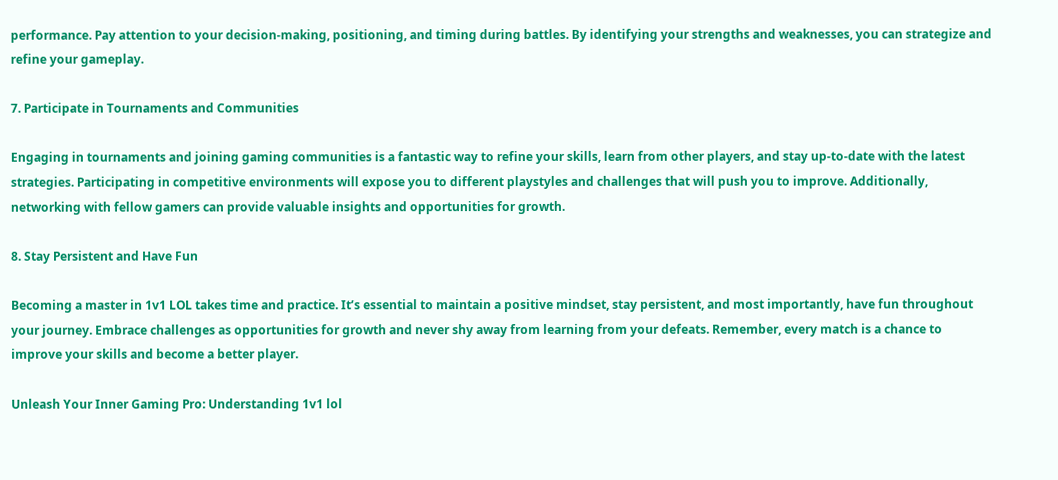performance. Pay attention to your decision-making, positioning, and timing during battles. By identifying your strengths and weaknesses, you can strategize and refine your gameplay.

7. Participate in Tournaments and Communities

Engaging in tournaments and joining gaming communities is a fantastic way to refine your skills, learn from other players, and stay up-to-date with the latest strategies. Participating in competitive environments will expose you to different playstyles and challenges that will push you to improve. Additionally, networking with fellow gamers can provide valuable insights and opportunities for growth.

8. Stay Persistent and Have Fun

Becoming a master in 1v1 LOL takes time and practice. It’s essential to maintain a positive mindset, stay persistent, and most importantly, have fun throughout your journey. Embrace challenges as opportunities for growth and never shy away from learning from your defeats. Remember, every match is a chance to improve your skills and become a better player.

Unleash Your Inner Gaming Pro: Understanding 1v1 lol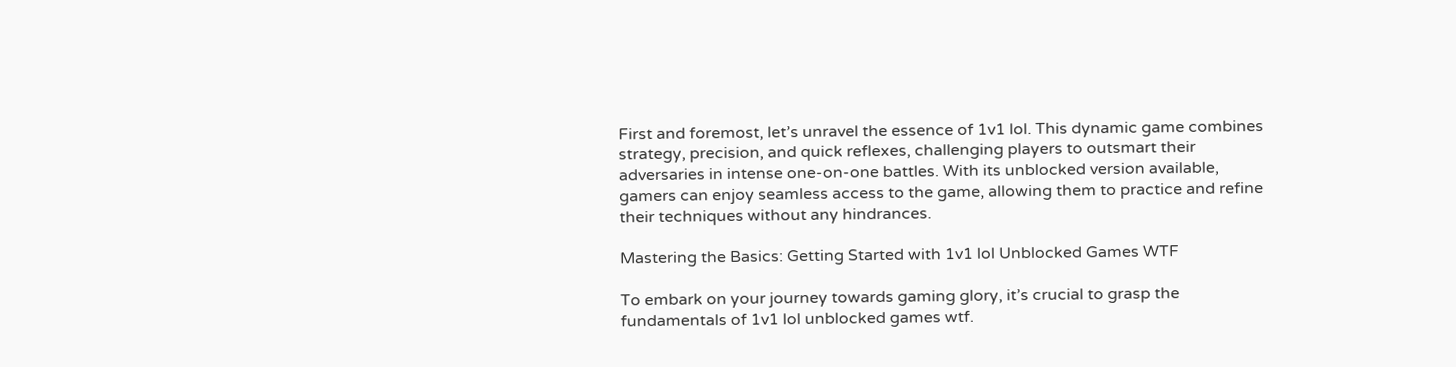First and foremost, let’s unravel the essence of 1v1 lol. This dynamic game combines strategy, precision, and quick reflexes, challenging players to outsmart their adversaries in intense one-on-one battles. With its unblocked version available, gamers can enjoy seamless access to the game, allowing them to practice and refine their techniques without any hindrances.

Mastering the Basics: Getting Started with 1v1 lol Unblocked Games WTF

To embark on your journey towards gaming glory, it’s crucial to grasp the fundamentals of 1v1 lol unblocked games wtf.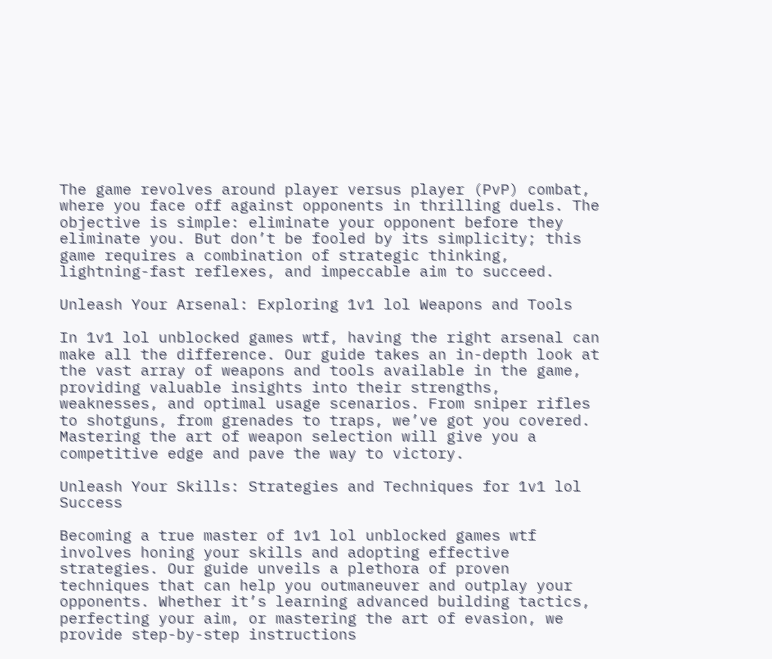The game revolves around player versus player (PvP) combat, where you face off against opponents in thrilling duels. The objective is simple: eliminate your opponent before they eliminate you. But don’t be fooled by its simplicity; this game requires a combination of strategic thinking, lightning-fast reflexes, and impeccable aim to succeed.

Unleash Your Arsenal: Exploring 1v1 lol Weapons and Tools

In 1v1 lol unblocked games wtf, having the right arsenal can make all the difference. Our guide takes an in-depth look at the vast array of weapons and tools available in the game, providing valuable insights into their strengths, weaknesses, and optimal usage scenarios. From sniper rifles to shotguns, from grenades to traps, we’ve got you covered. Mastering the art of weapon selection will give you a competitive edge and pave the way to victory.

Unleash Your Skills: Strategies and Techniques for 1v1 lol Success

Becoming a true master of 1v1 lol unblocked games wtf involves honing your skills and adopting effective strategies. Our guide unveils a plethora of proven techniques that can help you outmaneuver and outplay your opponents. Whether it’s learning advanced building tactics, perfecting your aim, or mastering the art of evasion, we provide step-by-step instructions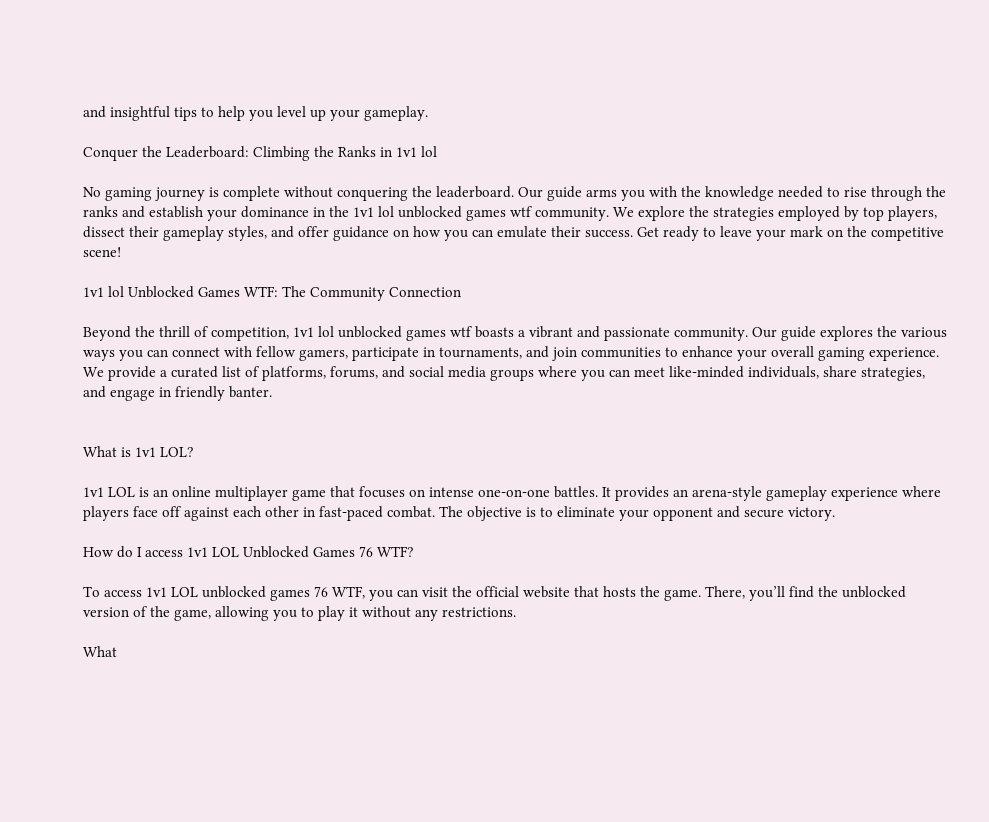and insightful tips to help you level up your gameplay.

Conquer the Leaderboard: Climbing the Ranks in 1v1 lol

No gaming journey is complete without conquering the leaderboard. Our guide arms you with the knowledge needed to rise through the ranks and establish your dominance in the 1v1 lol unblocked games wtf community. We explore the strategies employed by top players, dissect their gameplay styles, and offer guidance on how you can emulate their success. Get ready to leave your mark on the competitive scene!

1v1 lol Unblocked Games WTF: The Community Connection

Beyond the thrill of competition, 1v1 lol unblocked games wtf boasts a vibrant and passionate community. Our guide explores the various ways you can connect with fellow gamers, participate in tournaments, and join communities to enhance your overall gaming experience. We provide a curated list of platforms, forums, and social media groups where you can meet like-minded individuals, share strategies, and engage in friendly banter.


What is 1v1 LOL?

1v1 LOL is an online multiplayer game that focuses on intense one-on-one battles. It provides an arena-style gameplay experience where players face off against each other in fast-paced combat. The objective is to eliminate your opponent and secure victory.

How do I access 1v1 LOL Unblocked Games 76 WTF?

To access 1v1 LOL unblocked games 76 WTF, you can visit the official website that hosts the game. There, you’ll find the unblocked version of the game, allowing you to play it without any restrictions.

What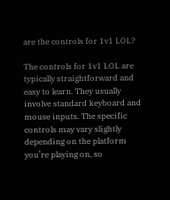are the controls for 1v1 LOL?

The controls for 1v1 LOL are typically straightforward and easy to learn. They usually involve standard keyboard and mouse inputs. The specific controls may vary slightly depending on the platform you’re playing on, so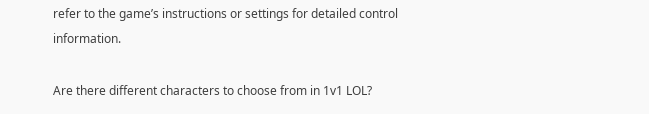refer to the game’s instructions or settings for detailed control information.

Are there different characters to choose from in 1v1 LOL?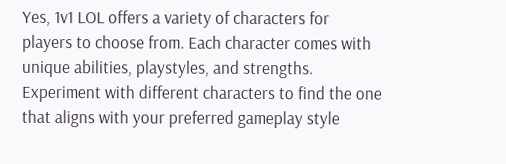Yes, 1v1 LOL offers a variety of characters for players to choose from. Each character comes with unique abilities, playstyles, and strengths. Experiment with different characters to find the one that aligns with your preferred gameplay style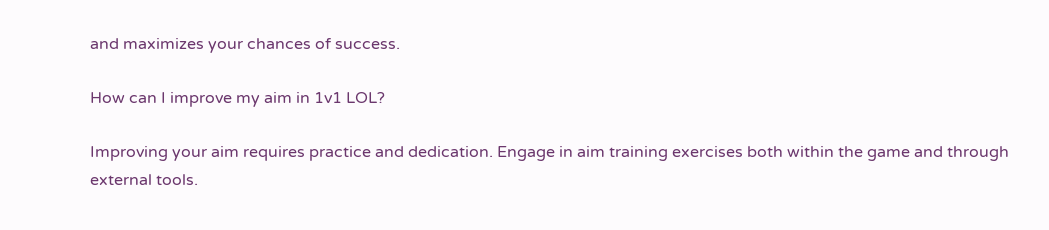and maximizes your chances of success.

How can I improve my aim in 1v1 LOL?

Improving your aim requires practice and dedication. Engage in aim training exercises both within the game and through external tools.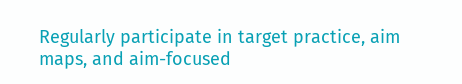Regularly participate in target practice, aim maps, and aim-focused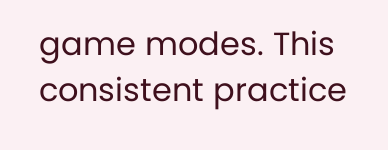game modes. This consistent practice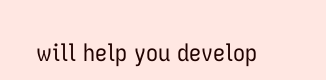will help you develop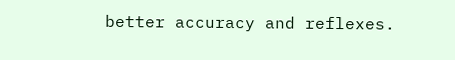better accuracy and reflexes.